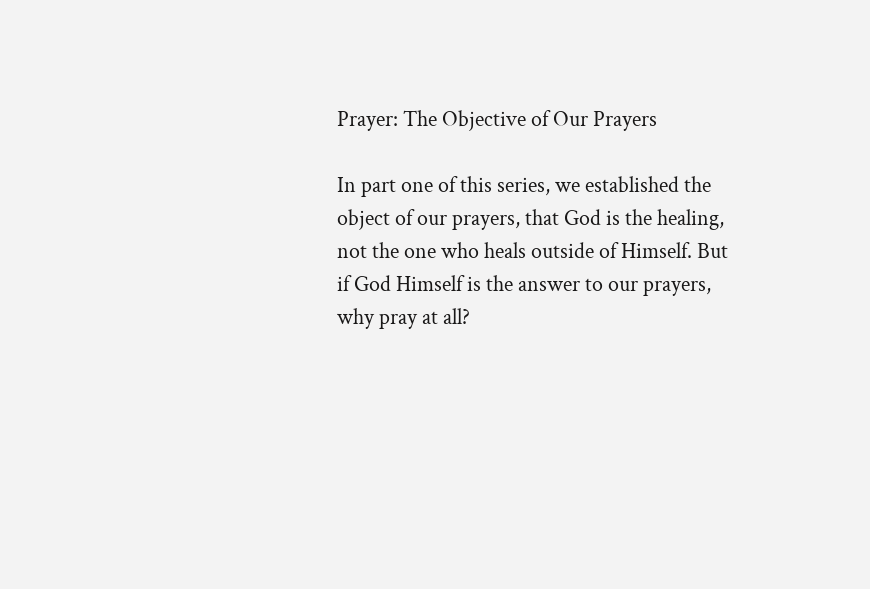Prayer: The Objective of Our Prayers

In part one of this series, we established the object of our prayers, that God is the healing, not the one who heals outside of Himself. But if God Himself is the answer to our prayers, why pray at all?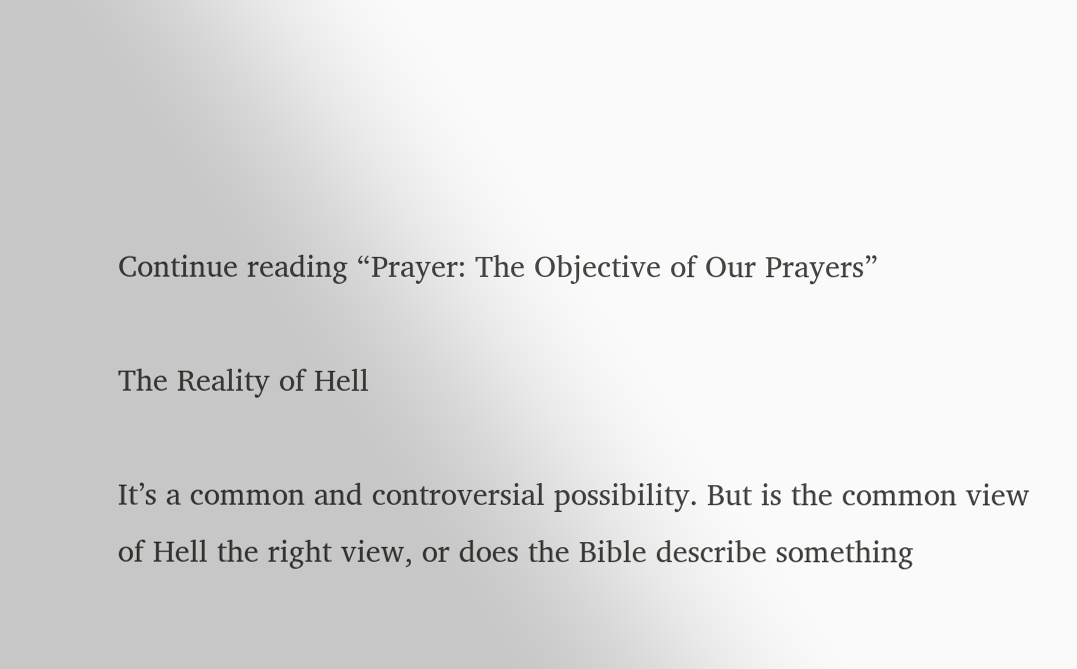Continue reading “Prayer: The Objective of Our Prayers”

The Reality of Hell

It’s a common and controversial possibility. But is the common view of Hell the right view, or does the Bible describe something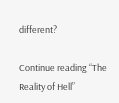different?

Continue reading “The Reality of Hell”